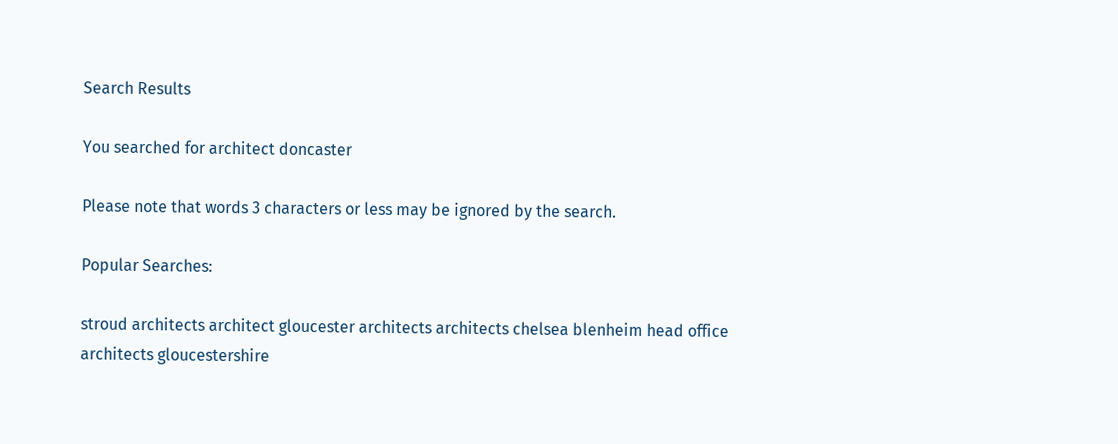Search Results

You searched for architect doncaster

Please note that words 3 characters or less may be ignored by the search.

Popular Searches:

stroud architects architect gloucester architects architects chelsea blenheim head office architects gloucestershire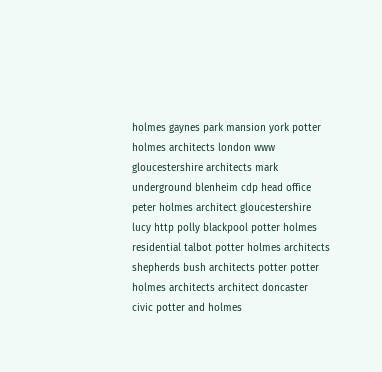holmes gaynes park mansion york potter holmes architects london www gloucestershire architects mark underground blenheim cdp head office peter holmes architect gloucestershire lucy http polly blackpool potter holmes residential talbot potter holmes architects shepherds bush architects potter potter holmes architects architect doncaster civic potter and holmes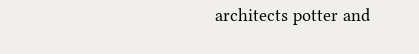architects potter and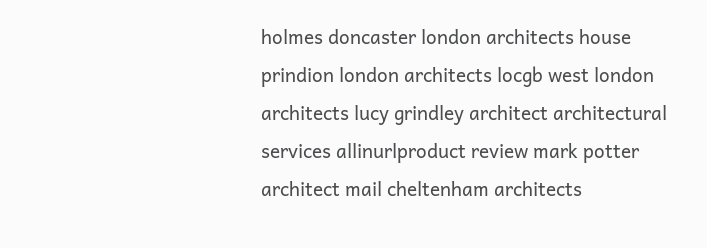holmes doncaster london architects house prindion london architects locgb west london architects lucy grindley architect architectural services allinurlproduct review mark potter architect mail cheltenham architects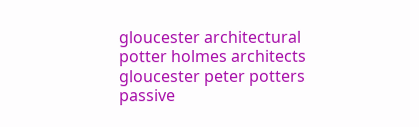gloucester architectural potter holmes architects gloucester peter potters passive